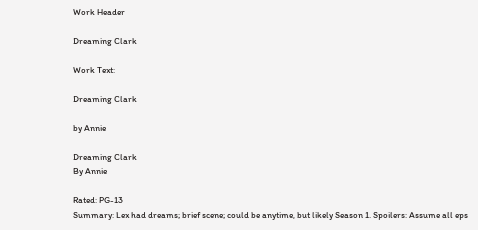Work Header

Dreaming Clark

Work Text:

Dreaming Clark

by Annie

Dreaming Clark
By Annie

Rated: PG-13
Summary: Lex had dreams; brief scene; could be anytime, but likely Season 1. Spoilers: Assume all eps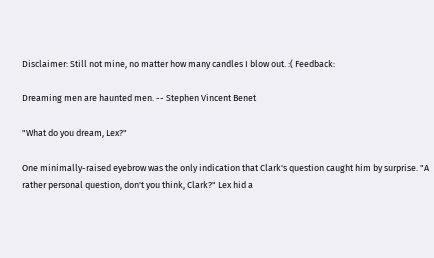Disclaimer: Still not mine, no matter how many candles I blow out. :( Feedback:

Dreaming men are haunted men. -- Stephen Vincent Benet

"What do you dream, Lex?"

One minimally-raised eyebrow was the only indication that Clark's question caught him by surprise. "A rather personal question, don't you think, Clark?" Lex hid a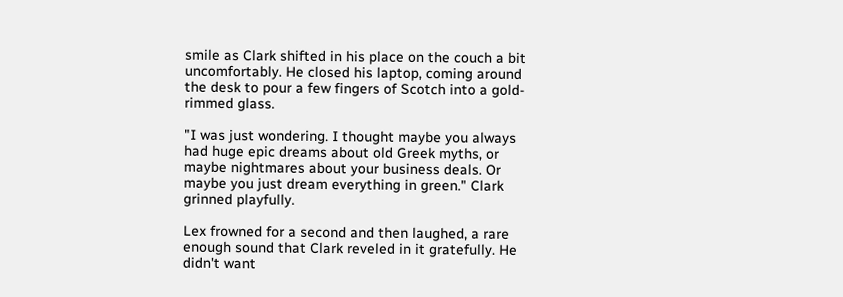smile as Clark shifted in his place on the couch a bit uncomfortably. He closed his laptop, coming around the desk to pour a few fingers of Scotch into a gold-rimmed glass.

"I was just wondering. I thought maybe you always had huge epic dreams about old Greek myths, or maybe nightmares about your business deals. Or maybe you just dream everything in green." Clark grinned playfully.

Lex frowned for a second and then laughed, a rare enough sound that Clark reveled in it gratefully. He didn't want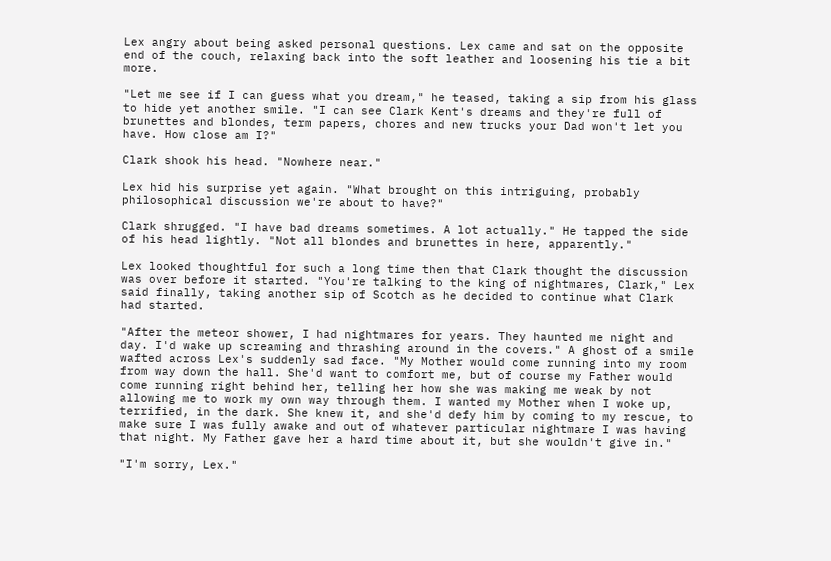Lex angry about being asked personal questions. Lex came and sat on the opposite end of the couch, relaxing back into the soft leather and loosening his tie a bit more.

"Let me see if I can guess what you dream," he teased, taking a sip from his glass to hide yet another smile. "I can see Clark Kent's dreams and they're full of brunettes and blondes, term papers, chores and new trucks your Dad won't let you have. How close am I?"

Clark shook his head. "Nowhere near."

Lex hid his surprise yet again. "What brought on this intriguing, probably philosophical discussion we're about to have?"

Clark shrugged. "I have bad dreams sometimes. A lot actually." He tapped the side of his head lightly. "Not all blondes and brunettes in here, apparently."

Lex looked thoughtful for such a long time then that Clark thought the discussion was over before it started. "You're talking to the king of nightmares, Clark," Lex said finally, taking another sip of Scotch as he decided to continue what Clark had started.

"After the meteor shower, I had nightmares for years. They haunted me night and day. I'd wake up screaming and thrashing around in the covers." A ghost of a smile wafted across Lex's suddenly sad face. "My Mother would come running into my room from way down the hall. She'd want to comfort me, but of course my Father would come running right behind her, telling her how she was making me weak by not allowing me to work my own way through them. I wanted my Mother when I woke up, terrified, in the dark. She knew it, and she'd defy him by coming to my rescue, to make sure I was fully awake and out of whatever particular nightmare I was having that night. My Father gave her a hard time about it, but she wouldn't give in."

"I'm sorry, Lex."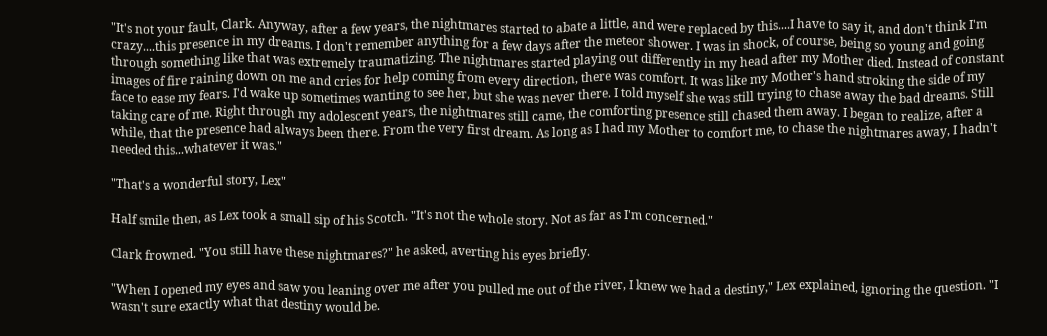"It's not your fault, Clark. Anyway, after a few years, the nightmares started to abate a little, and were replaced by this....I have to say it, and don't think I'm crazy....this presence in my dreams. I don't remember anything for a few days after the meteor shower. I was in shock, of course, being so young and going through something like that was extremely traumatizing. The nightmares started playing out differently in my head after my Mother died. Instead of constant images of fire raining down on me and cries for help coming from every direction, there was comfort. It was like my Mother's hand stroking the side of my face to ease my fears. I'd wake up sometimes wanting to see her, but she was never there. I told myself she was still trying to chase away the bad dreams. Still taking care of me. Right through my adolescent years, the nightmares still came, the comforting presence still chased them away. I began to realize, after a while, that the presence had always been there. From the very first dream. As long as I had my Mother to comfort me, to chase the nightmares away, I hadn't needed this...whatever it was."

"That's a wonderful story, Lex"

Half smile then, as Lex took a small sip of his Scotch. "It's not the whole story. Not as far as I'm concerned."

Clark frowned. "You still have these nightmares?" he asked, averting his eyes briefly.

"When I opened my eyes and saw you leaning over me after you pulled me out of the river, I knew we had a destiny," Lex explained, ignoring the question. "I wasn't sure exactly what that destiny would be.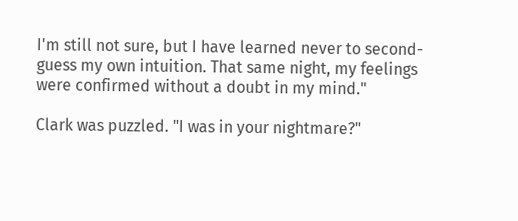I'm still not sure, but I have learned never to second-guess my own intuition. That same night, my feelings were confirmed without a doubt in my mind."

Clark was puzzled. "I was in your nightmare?"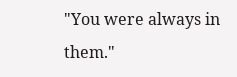"You were always in them."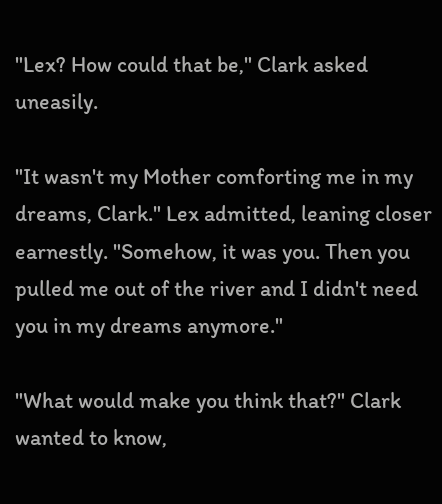"Lex? How could that be," Clark asked uneasily.

"It wasn't my Mother comforting me in my dreams, Clark." Lex admitted, leaning closer earnestly. "Somehow, it was you. Then you pulled me out of the river and I didn't need you in my dreams anymore."

"What would make you think that?" Clark wanted to know,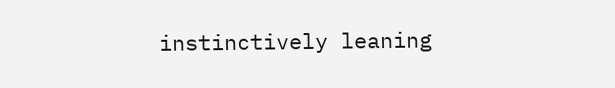instinctively leaning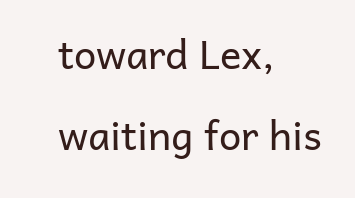toward Lex, waiting for his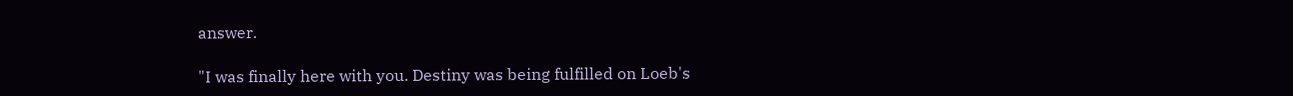answer.

"I was finally here with you. Destiny was being fulfilled on Loeb's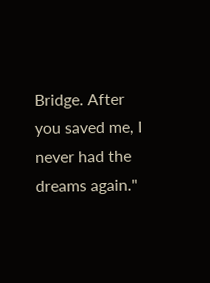Bridge. After you saved me, I never had the dreams again."